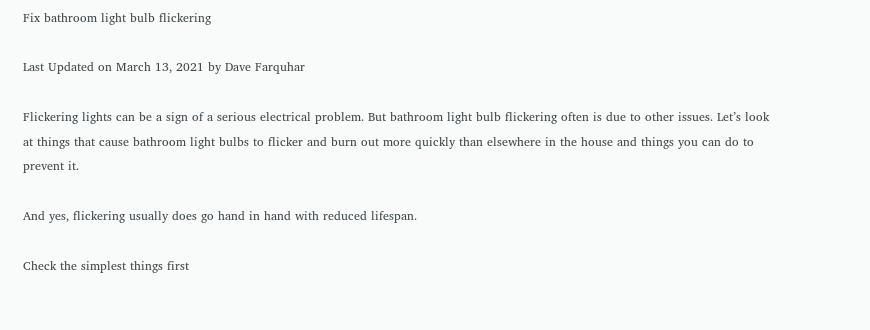Fix bathroom light bulb flickering

Last Updated on March 13, 2021 by Dave Farquhar

Flickering lights can be a sign of a serious electrical problem. But bathroom light bulb flickering often is due to other issues. Let’s look at things that cause bathroom light bulbs to flicker and burn out more quickly than elsewhere in the house and things you can do to prevent it.

And yes, flickering usually does go hand in hand with reduced lifespan.

Check the simplest things first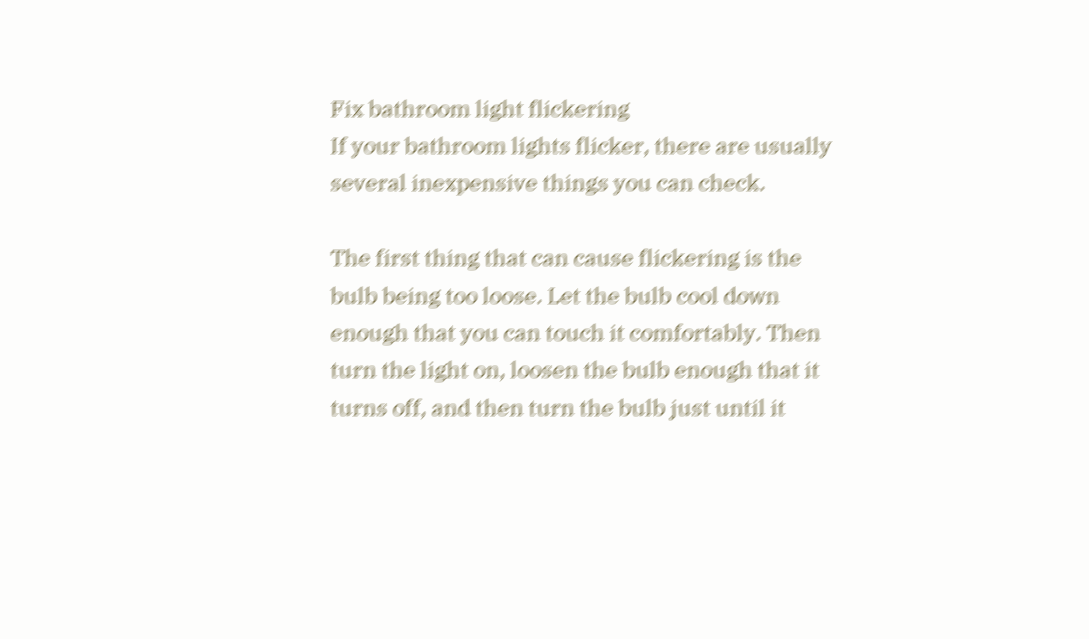Fix bathroom light flickering
If your bathroom lights flicker, there are usually several inexpensive things you can check.

The first thing that can cause flickering is the bulb being too loose. Let the bulb cool down enough that you can touch it comfortably. Then turn the light on, loosen the bulb enough that it turns off, and then turn the bulb just until it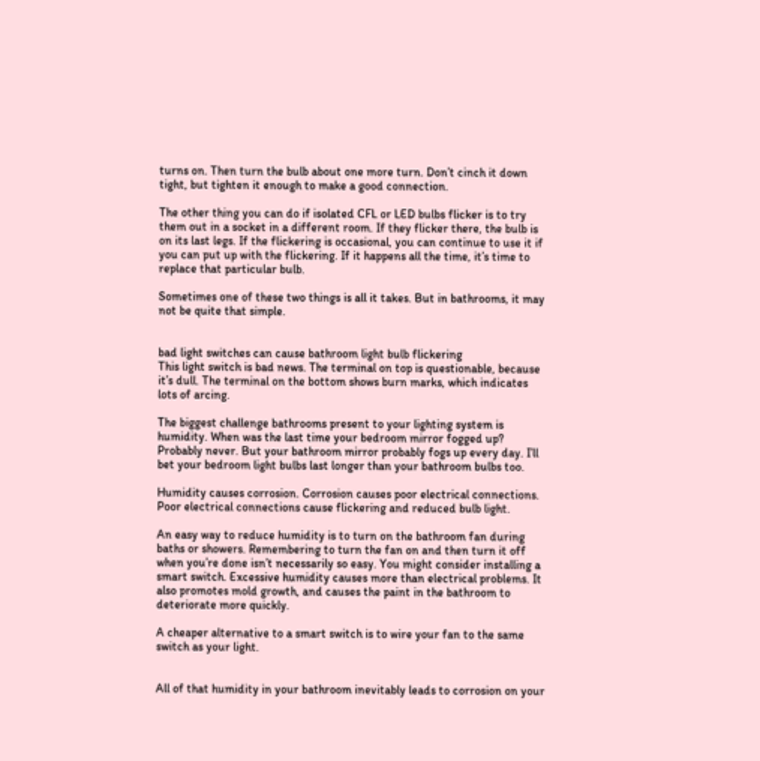turns on. Then turn the bulb about one more turn. Don’t cinch it down tight, but tighten it enough to make a good connection.

The other thing you can do if isolated CFL or LED bulbs flicker is to try them out in a socket in a different room. If they flicker there, the bulb is on its last legs. If the flickering is occasional, you can continue to use it if you can put up with the flickering. If it happens all the time, it’s time to replace that particular bulb.

Sometimes one of these two things is all it takes. But in bathrooms, it may not be quite that simple.


bad light switches can cause bathroom light bulb flickering
This light switch is bad news. The terminal on top is questionable, because it’s dull. The terminal on the bottom shows burn marks, which indicates lots of arcing.

The biggest challenge bathrooms present to your lighting system is humidity. When was the last time your bedroom mirror fogged up? Probably never. But your bathroom mirror probably fogs up every day. I’ll bet your bedroom light bulbs last longer than your bathroom bulbs too.

Humidity causes corrosion. Corrosion causes poor electrical connections. Poor electrical connections cause flickering and reduced bulb light.

An easy way to reduce humidity is to turn on the bathroom fan during baths or showers. Remembering to turn the fan on and then turn it off when you’re done isn’t necessarily so easy. You might consider installing a smart switch. Excessive humidity causes more than electrical problems. It also promotes mold growth, and causes the paint in the bathroom to deteriorate more quickly.

A cheaper alternative to a smart switch is to wire your fan to the same switch as your light.


All of that humidity in your bathroom inevitably leads to corrosion on your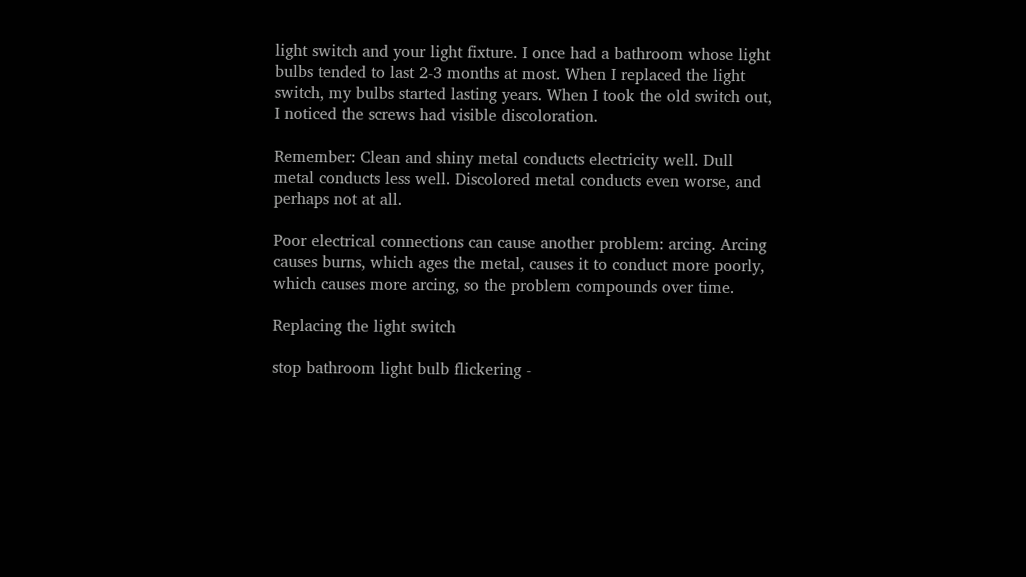light switch and your light fixture. I once had a bathroom whose light bulbs tended to last 2-3 months at most. When I replaced the light switch, my bulbs started lasting years. When I took the old switch out, I noticed the screws had visible discoloration.

Remember: Clean and shiny metal conducts electricity well. Dull metal conducts less well. Discolored metal conducts even worse, and perhaps not at all.

Poor electrical connections can cause another problem: arcing. Arcing causes burns, which ages the metal, causes it to conduct more poorly, which causes more arcing, so the problem compounds over time.

Replacing the light switch

stop bathroom light bulb flickering -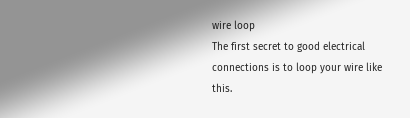wire loop
The first secret to good electrical connections is to loop your wire like this.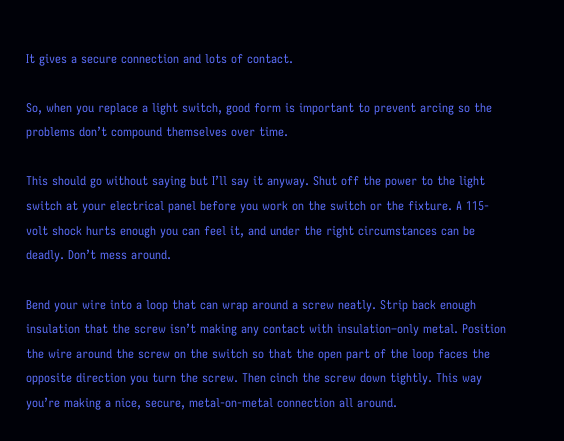It gives a secure connection and lots of contact.

So, when you replace a light switch, good form is important to prevent arcing so the problems don’t compound themselves over time.

This should go without saying but I’ll say it anyway. Shut off the power to the light switch at your electrical panel before you work on the switch or the fixture. A 115-volt shock hurts enough you can feel it, and under the right circumstances can be deadly. Don’t mess around.

Bend your wire into a loop that can wrap around a screw neatly. Strip back enough insulation that the screw isn’t making any contact with insulation–only metal. Position the wire around the screw on the switch so that the open part of the loop faces the opposite direction you turn the screw. Then cinch the screw down tightly. This way you’re making a nice, secure, metal-on-metal connection all around.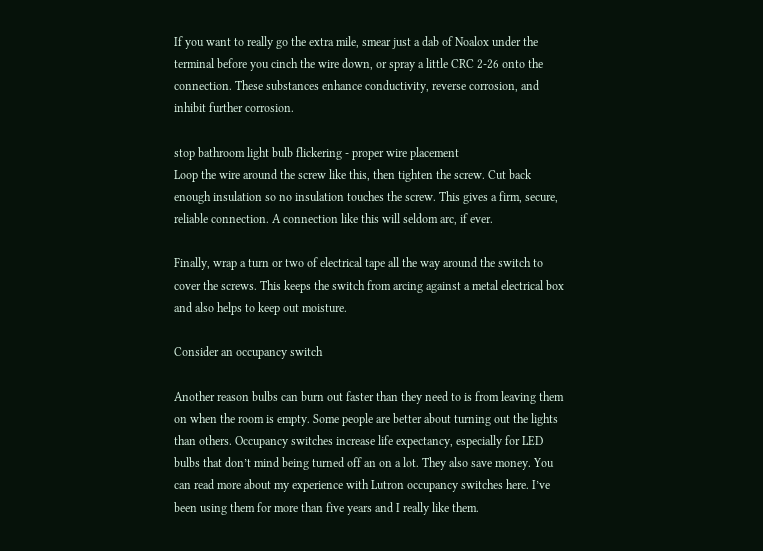If you want to really go the extra mile, smear just a dab of Noalox under the terminal before you cinch the wire down, or spray a little CRC 2-26 onto the connection. These substances enhance conductivity, reverse corrosion, and inhibit further corrosion.

stop bathroom light bulb flickering - proper wire placement
Loop the wire around the screw like this, then tighten the screw. Cut back enough insulation so no insulation touches the screw. This gives a firm, secure, reliable connection. A connection like this will seldom arc, if ever.

Finally, wrap a turn or two of electrical tape all the way around the switch to cover the screws. This keeps the switch from arcing against a metal electrical box and also helps to keep out moisture.

Consider an occupancy switch

Another reason bulbs can burn out faster than they need to is from leaving them on when the room is empty. Some people are better about turning out the lights than others. Occupancy switches increase life expectancy, especially for LED bulbs that don’t mind being turned off an on a lot. They also save money. You can read more about my experience with Lutron occupancy switches here. I’ve been using them for more than five years and I really like them.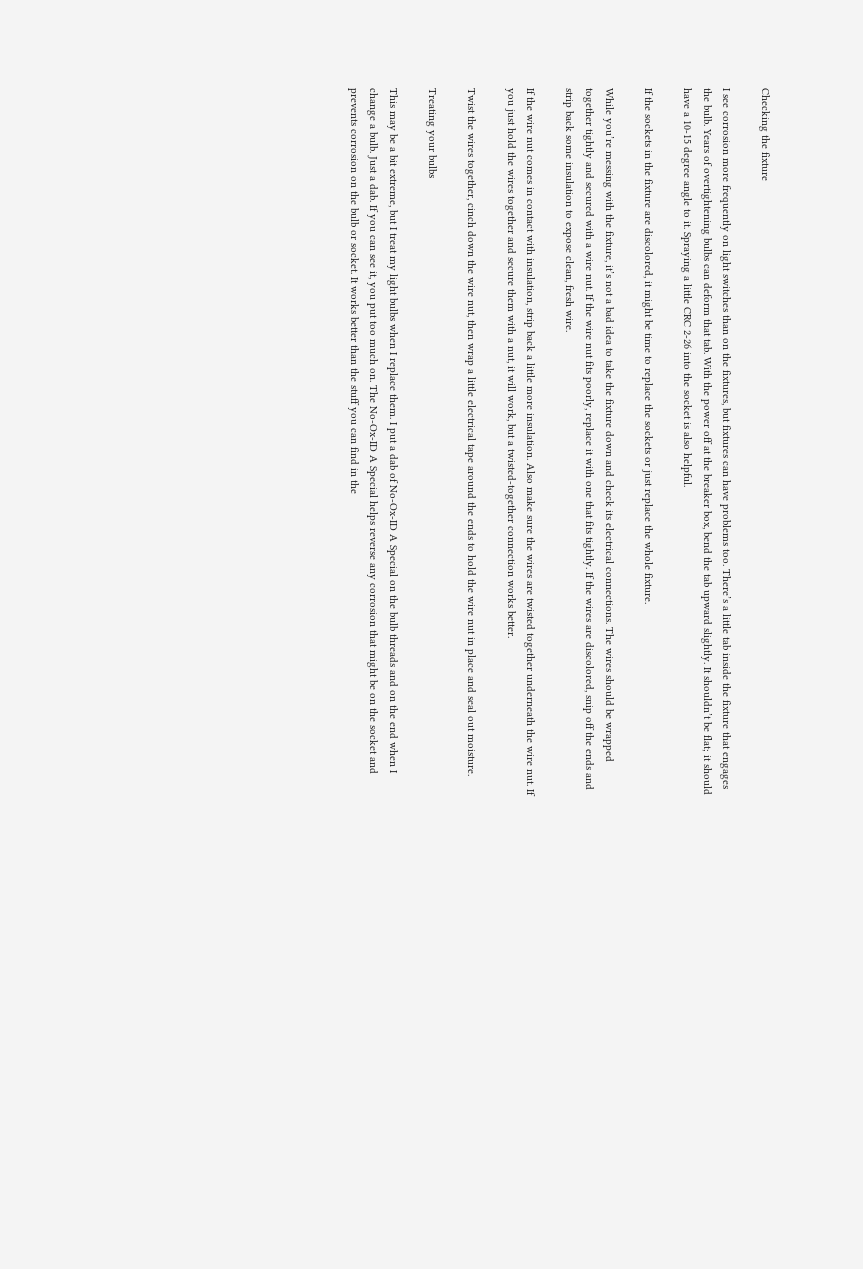Checking the fixture

I see corrosion more frequently on light switches than on the fixtures, but fixtures can have problems too. There’s a little tab inside the fixture that engages the bulb. Years of overtightening bulbs can deform that tab. With the power off at the breaker box, bend the tab upward slightly. It shouldn’t be flat; it should have a 10-15 degree angle to it. Spraying a little CRC 2-26 into the socket is also helpful.

If the sockets in the fixture are discolored, it might be time to replace the sockets or just replace the whole fixture.

While you’re messing with the fixture, it’s not a bad idea to take the fixture down and check its electrical connections. The wires should be wrapped together tightly and secured with a wire nut. If the wire nut fits poorly, replace it with one that fits tightly. If the wires are discolored, snip off the ends and strip back some insulation to expose clean, fresh wire.

If the wire nut comes in contact with insulation, strip back a little more insulation. Also make sure the wires are twisted together underneath the wire nut. If you just hold the wires together and secure them with a nut, it will work, but a twisted-together connection works better.

Twist the wires together, cinch down the wire nut, then wrap a little electrical tape around the ends to hold the wire nut in place and seal out moisture.

Treating your bulbs

This may be a bit extreme, but I treat my light bulbs when I replace them. I put a dab of No-Ox-ID A Special on the bulb threads and on the end when I change a bulb. Just a dab. If you can see it, you put too much on. The No-Ox-ID A Special helps reverse any corrosion that might be on the socket and prevents corrosion on the bulb or socket. It works better than the stuff you can find in the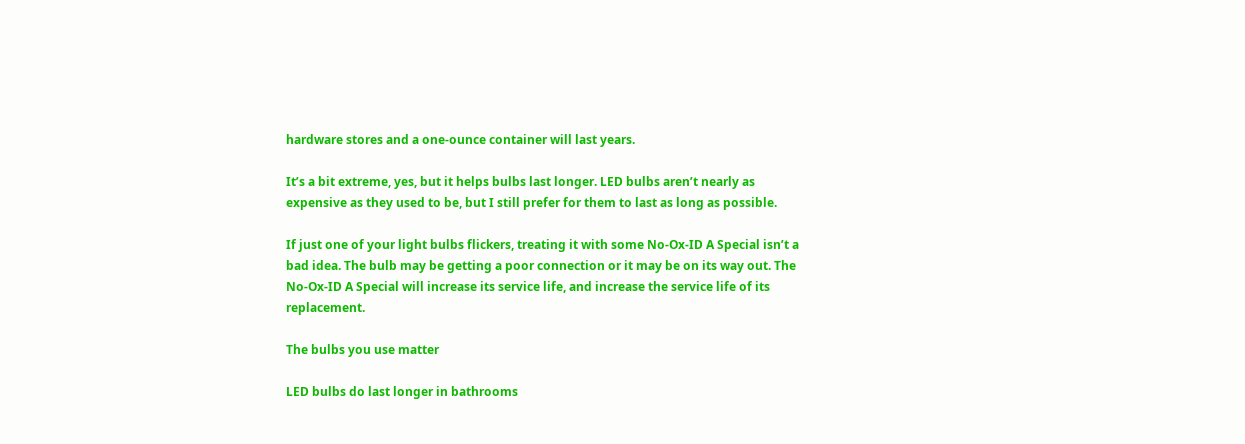hardware stores and a one-ounce container will last years.

It’s a bit extreme, yes, but it helps bulbs last longer. LED bulbs aren’t nearly as expensive as they used to be, but I still prefer for them to last as long as possible.

If just one of your light bulbs flickers, treating it with some No-Ox-ID A Special isn’t a bad idea. The bulb may be getting a poor connection or it may be on its way out. The No-Ox-ID A Special will increase its service life, and increase the service life of its replacement.

The bulbs you use matter

LED bulbs do last longer in bathrooms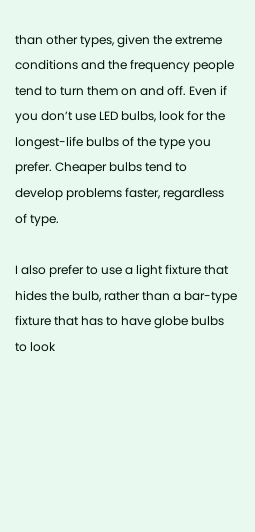than other types, given the extreme conditions and the frequency people tend to turn them on and off. Even if you don’t use LED bulbs, look for the longest-life bulbs of the type you prefer. Cheaper bulbs tend to develop problems faster, regardless of type.

I also prefer to use a light fixture that hides the bulb, rather than a bar-type fixture that has to have globe bulbs to look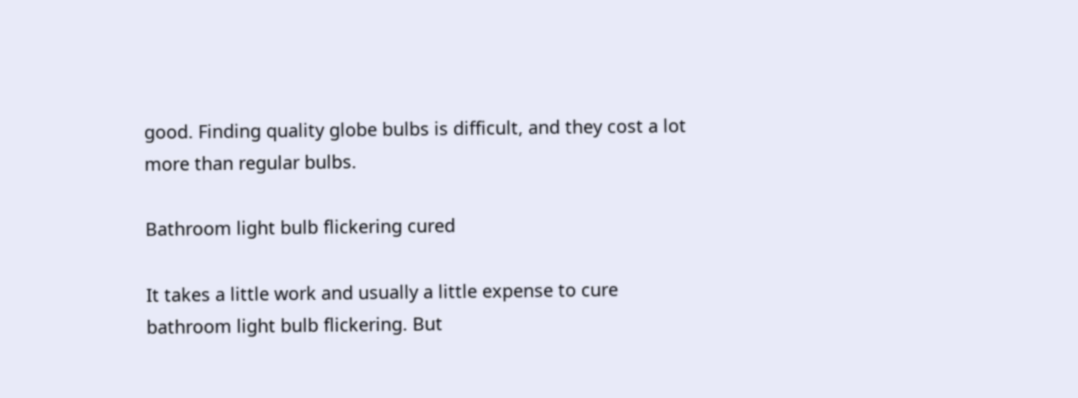good. Finding quality globe bulbs is difficult, and they cost a lot more than regular bulbs.

Bathroom light bulb flickering cured

It takes a little work and usually a little expense to cure bathroom light bulb flickering. But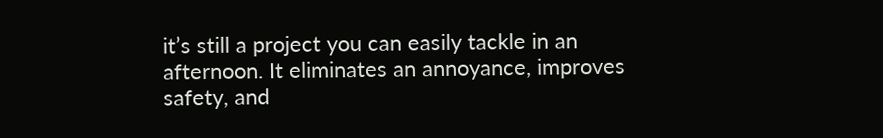it’s still a project you can easily tackle in an afternoon. It eliminates an annoyance, improves safety, and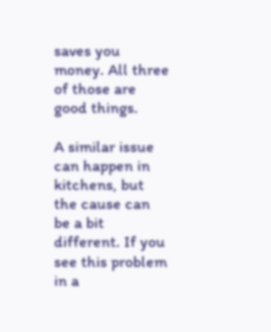saves you money. All three of those are good things.

A similar issue can happen in kitchens, but the cause can be a bit different. If you see this problem in a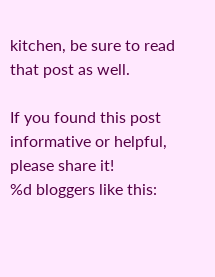kitchen, be sure to read that post as well.

If you found this post informative or helpful, please share it!
%d bloggers like this: